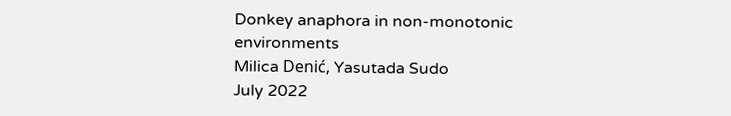Donkey anaphora in non-monotonic environments
Milica Denić, Yasutada Sudo
July 2022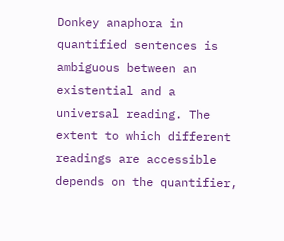Donkey anaphora in quantified sentences is ambiguous between an existential and a universal reading. The extent to which different readings are accessible depends on the quantifier,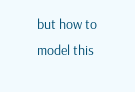but how to model this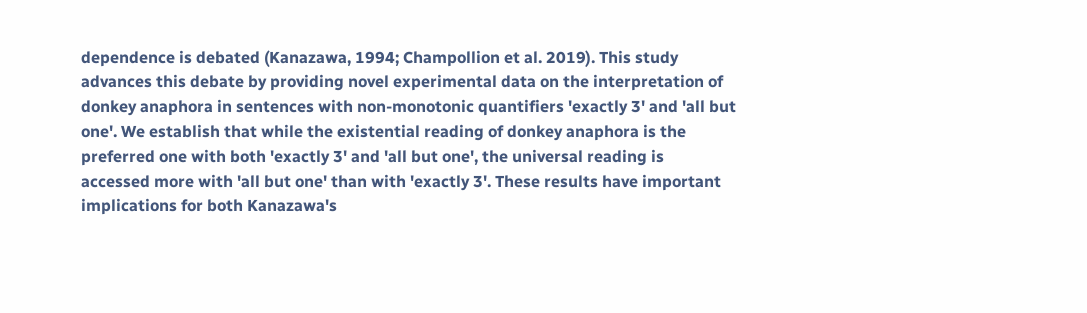dependence is debated (Kanazawa, 1994; Champollion et al. 2019). This study advances this debate by providing novel experimental data on the interpretation of donkey anaphora in sentences with non-monotonic quantifiers 'exactly 3' and 'all but one'. We establish that while the existential reading of donkey anaphora is the preferred one with both 'exactly 3' and 'all but one', the universal reading is accessed more with 'all but one' than with 'exactly 3'. These results have important implications for both Kanazawa's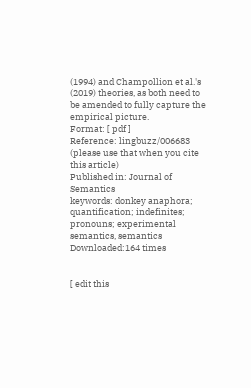(1994) and Champollion et al.'s (2019) theories, as both need to be amended to fully capture the empirical picture.
Format: [ pdf ]
Reference: lingbuzz/006683
(please use that when you cite this article)
Published in: Journal of Semantics
keywords: donkey anaphora; quantification; indefinites; pronouns; experimental semantics, semantics
Downloaded:164 times


[ edit this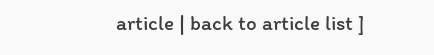article | back to article list ]